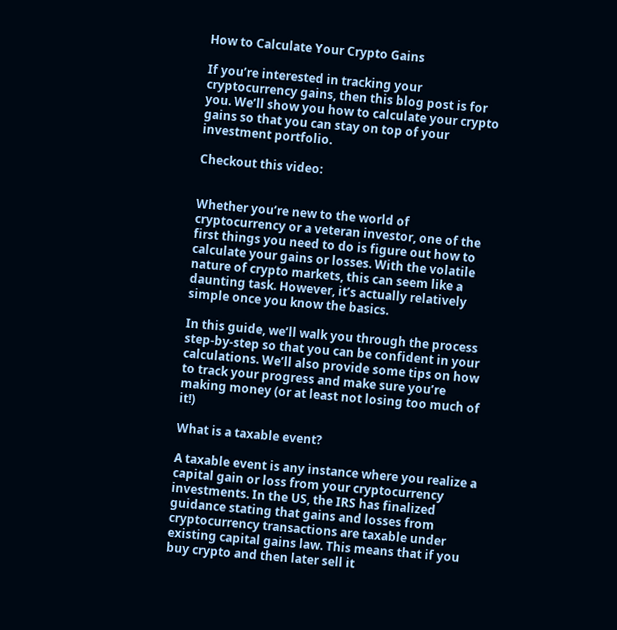How to Calculate Your Crypto Gains

If you’re interested in tracking your cryptocurrency gains, then this blog post is for you. We’ll show you how to calculate your crypto gains so that you can stay on top of your investment portfolio.

Checkout this video:


Whether you’re new to the world of cryptocurrency or a veteran investor, one of the first things you need to do is figure out how to calculate your gains or losses. With the volatile nature of crypto markets, this can seem like a daunting task. However, it’s actually relatively simple once you know the basics.

In this guide, we’ll walk you through the process step-by-step so that you can be confident in your calculations. We’ll also provide some tips on how to track your progress and make sure you’re making money (or at least not losing too much of it!)

What is a taxable event?

A taxable event is any instance where you realize a capital gain or loss from your cryptocurrency investments. In the US, the IRS has finalized guidance stating that gains and losses from cryptocurrency transactions are taxable under existing capital gains law. This means that if you buy crypto and then later sell it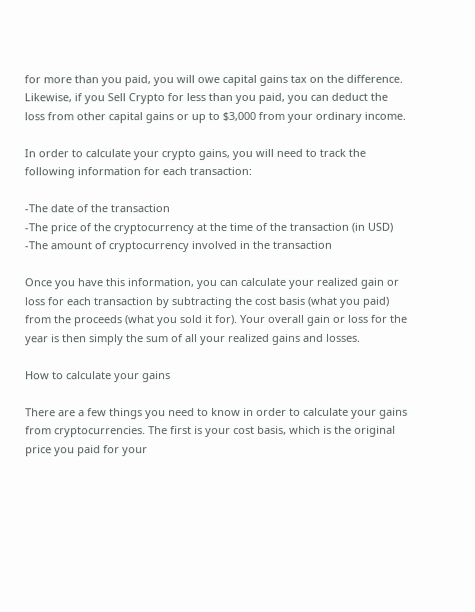for more than you paid, you will owe capital gains tax on the difference. Likewise, if you Sell Crypto for less than you paid, you can deduct the loss from other capital gains or up to $3,000 from your ordinary income.

In order to calculate your crypto gains, you will need to track the following information for each transaction:

-The date of the transaction
-The price of the cryptocurrency at the time of the transaction (in USD)
-The amount of cryptocurrency involved in the transaction

Once you have this information, you can calculate your realized gain or loss for each transaction by subtracting the cost basis (what you paid) from the proceeds (what you sold it for). Your overall gain or loss for the year is then simply the sum of all your realized gains and losses.

How to calculate your gains

There are a few things you need to know in order to calculate your gains from cryptocurrencies. The first is your cost basis, which is the original price you paid for your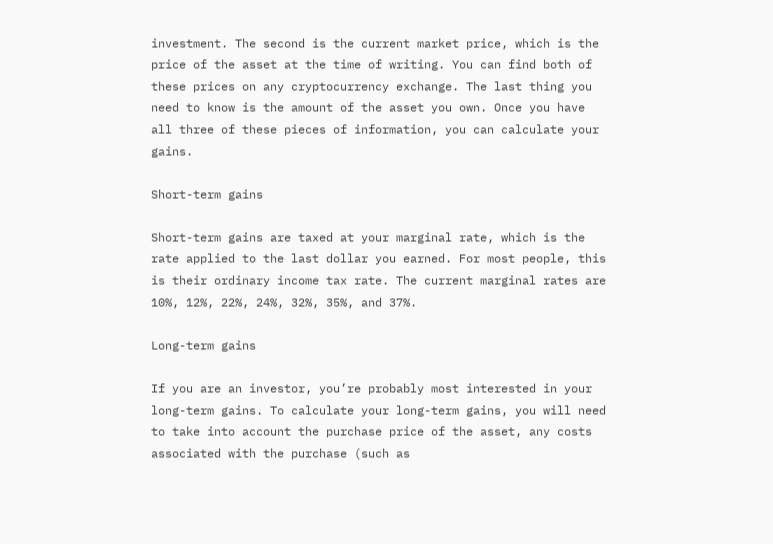investment. The second is the current market price, which is the price of the asset at the time of writing. You can find both of these prices on any cryptocurrency exchange. The last thing you need to know is the amount of the asset you own. Once you have all three of these pieces of information, you can calculate your gains.

Short-term gains

Short-term gains are taxed at your marginal rate, which is the rate applied to the last dollar you earned. For most people, this is their ordinary income tax rate. The current marginal rates are 10%, 12%, 22%, 24%, 32%, 35%, and 37%.

Long-term gains

If you are an investor, you’re probably most interested in your long-term gains. To calculate your long-term gains, you will need to take into account the purchase price of the asset, any costs associated with the purchase (such as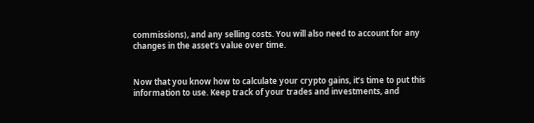commissions), and any selling costs. You will also need to account for any changes in the asset’s value over time.


Now that you know how to calculate your crypto gains, it’s time to put this information to use. Keep track of your trades and investments, and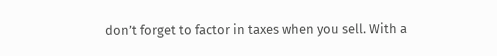don’t forget to factor in taxes when you sell. With a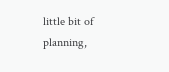little bit of planning,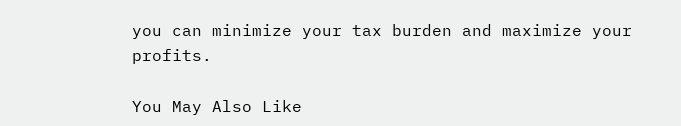you can minimize your tax burden and maximize your profits.

You May Also Like